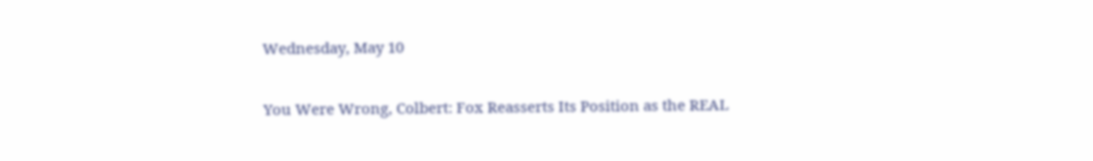Wednesday, May 10

You Were Wrong, Colbert: Fox Reasserts Its Position as the REAL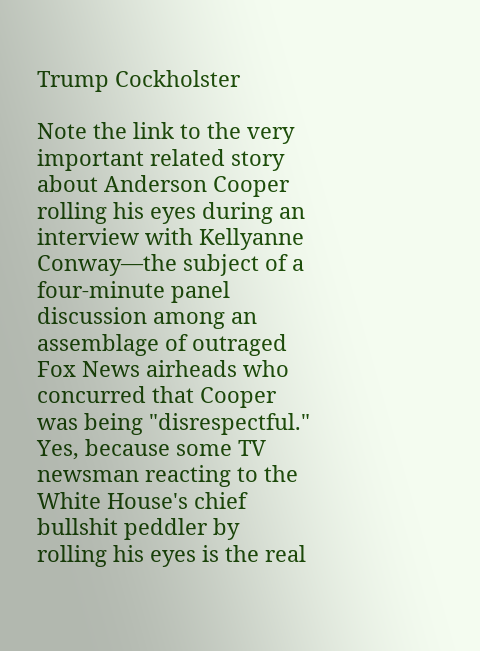Trump Cockholster

Note the link to the very important related story about Anderson Cooper rolling his eyes during an interview with Kellyanne Conway—the subject of a four-minute panel discussion among an assemblage of outraged Fox News airheads who concurred that Cooper was being "disrespectful." Yes, because some TV newsman reacting to the White House's chief bullshit peddler by rolling his eyes is the real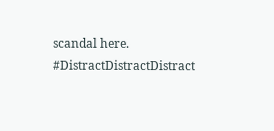scandal here. #DistractDistractDistract